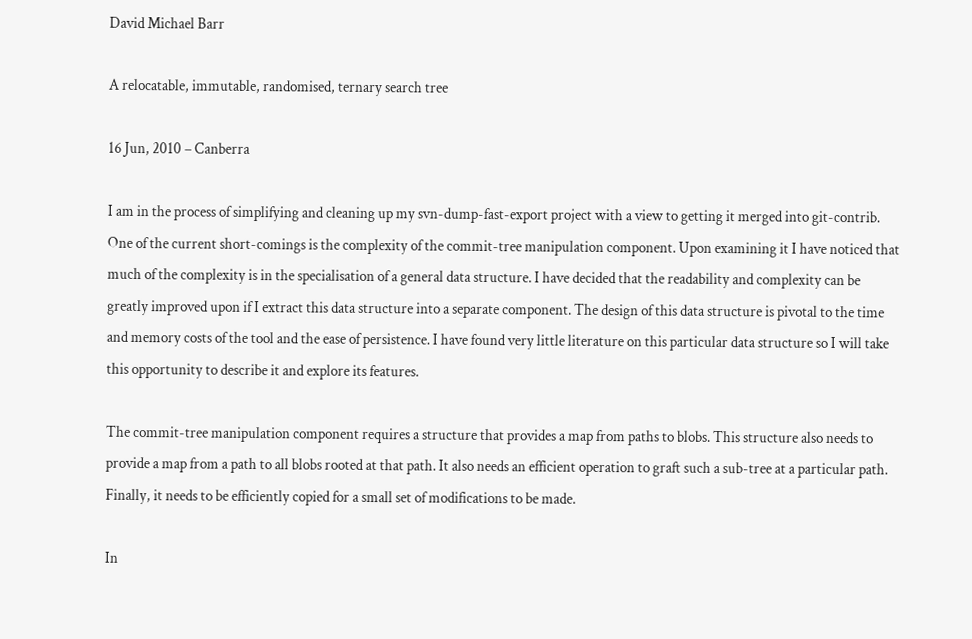David Michael Barr

A relocatable, immutable, randomised, ternary search tree

16 Jun, 2010 – Canberra

I am in the process of simplifying and cleaning up my svn-dump-fast-export project with a view to getting it merged into git-contrib. One of the current short-comings is the complexity of the commit-tree manipulation component. Upon examining it I have noticed that much of the complexity is in the specialisation of a general data structure. I have decided that the readability and complexity can be greatly improved upon if I extract this data structure into a separate component. The design of this data structure is pivotal to the time and memory costs of the tool and the ease of persistence. I have found very little literature on this particular data structure so I will take this opportunity to describe it and explore its features.

The commit-tree manipulation component requires a structure that provides a map from paths to blobs. This structure also needs to provide a map from a path to all blobs rooted at that path. It also needs an efficient operation to graft such a sub-tree at a particular path. Finally, it needs to be efficiently copied for a small set of modifications to be made.

In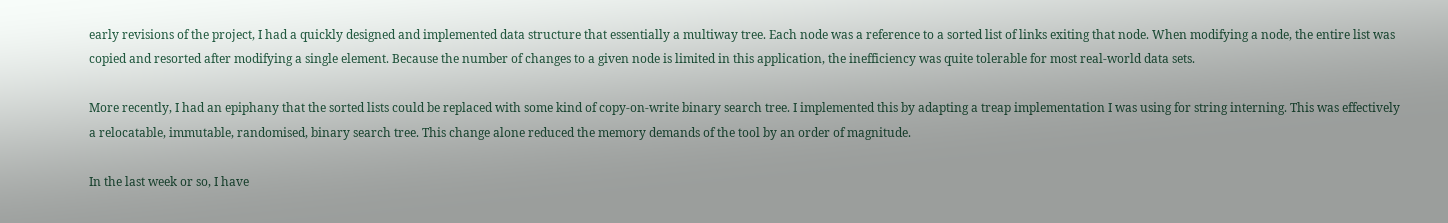early revisions of the project, I had a quickly designed and implemented data structure that essentially a multiway tree. Each node was a reference to a sorted list of links exiting that node. When modifying a node, the entire list was copied and resorted after modifying a single element. Because the number of changes to a given node is limited in this application, the inefficiency was quite tolerable for most real-world data sets.

More recently, I had an epiphany that the sorted lists could be replaced with some kind of copy-on-write binary search tree. I implemented this by adapting a treap implementation I was using for string interning. This was effectively a relocatable, immutable, randomised, binary search tree. This change alone reduced the memory demands of the tool by an order of magnitude.

In the last week or so, I have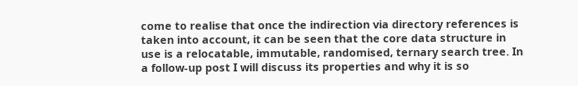come to realise that once the indirection via directory references is taken into account, it can be seen that the core data structure in use is a relocatable, immutable, randomised, ternary search tree. In a follow-up post I will discuss its properties and why it is so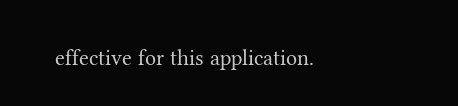effective for this application.